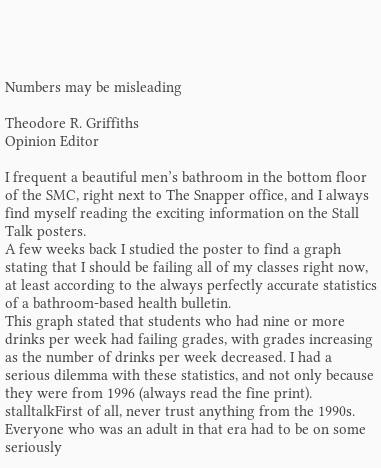Numbers may be misleading

Theodore R. Griffiths
Opinion Editor

I frequent a beautiful men’s bathroom in the bottom floor of the SMC, right next to The Snapper office, and I always find myself reading the exciting information on the Stall Talk posters.
A few weeks back I studied the poster to find a graph stating that I should be failing all of my classes right now, at least according to the always perfectly accurate statistics of a bathroom-based health bulletin.
This graph stated that students who had nine or more drinks per week had failing grades, with grades increasing as the number of drinks per week decreased. I had a serious dilemma with these statistics, and not only because they were from 1996 (always read the fine print).
stalltalkFirst of all, never trust anything from the 1990s. Everyone who was an adult in that era had to be on some seriously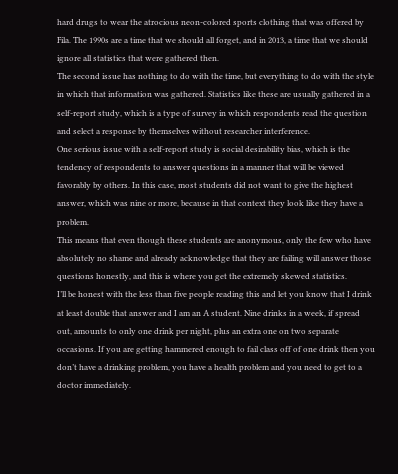hard drugs to wear the atrocious neon-colored sports clothing that was offered by Fila. The 1990s are a time that we should all forget, and in 2013, a time that we should ignore all statistics that were gathered then.
The second issue has nothing to do with the time, but everything to do with the style in which that information was gathered. Statistics like these are usually gathered in a self-report study, which is a type of survey in which respondents read the question and select a response by themselves without researcher interference.
One serious issue with a self-report study is social desirability bias, which is the tendency of respondents to answer questions in a manner that will be viewed favorably by others. In this case, most students did not want to give the highest answer, which was nine or more, because in that context they look like they have a problem.
This means that even though these students are anonymous, only the few who have absolutely no shame and already acknowledge that they are failing will answer those questions honestly, and this is where you get the extremely skewed statistics.
I’ll be honest with the less than five people reading this and let you know that I drink at least double that answer and I am an A student. Nine drinks in a week, if spread out, amounts to only one drink per night, plus an extra one on two separate occasions. If you are getting hammered enough to fail class off of one drink then you don’t have a drinking problem, you have a health problem and you need to get to a doctor immediately.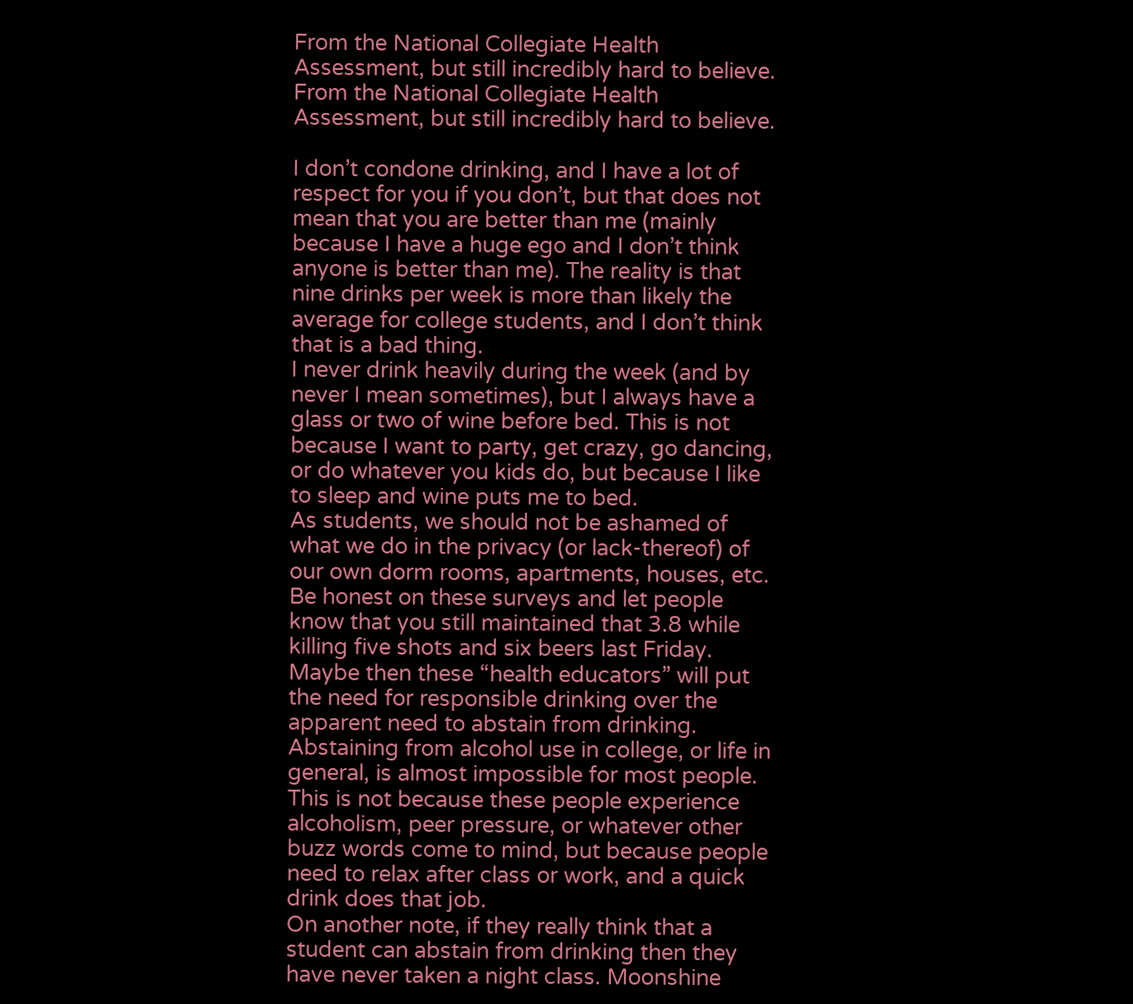From the National Collegiate Health Assessment, but still incredibly hard to believe.
From the National Collegiate Health Assessment, but still incredibly hard to believe.

I don’t condone drinking, and I have a lot of respect for you if you don’t, but that does not mean that you are better than me (mainly because I have a huge ego and I don’t think anyone is better than me). The reality is that nine drinks per week is more than likely the average for college students, and I don’t think that is a bad thing.
I never drink heavily during the week (and by never I mean sometimes), but I always have a glass or two of wine before bed. This is not because I want to party, get crazy, go dancing, or do whatever you kids do, but because I like to sleep and wine puts me to bed.
As students, we should not be ashamed of what we do in the privacy (or lack-thereof) of our own dorm rooms, apartments, houses, etc. Be honest on these surveys and let people know that you still maintained that 3.8 while killing five shots and six beers last Friday. Maybe then these “health educators” will put the need for responsible drinking over the apparent need to abstain from drinking.
Abstaining from alcohol use in college, or life in general, is almost impossible for most people. This is not because these people experience alcoholism, peer pressure, or whatever other buzz words come to mind, but because people need to relax after class or work, and a quick drink does that job.
On another note, if they really think that a student can abstain from drinking then they have never taken a night class. Moonshine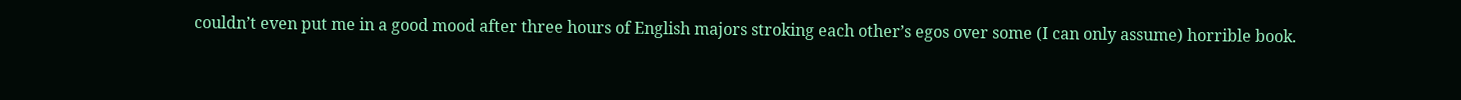couldn’t even put me in a good mood after three hours of English majors stroking each other’s egos over some (I can only assume) horrible book.